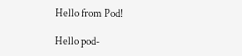Hello from Pod!

Hello pod-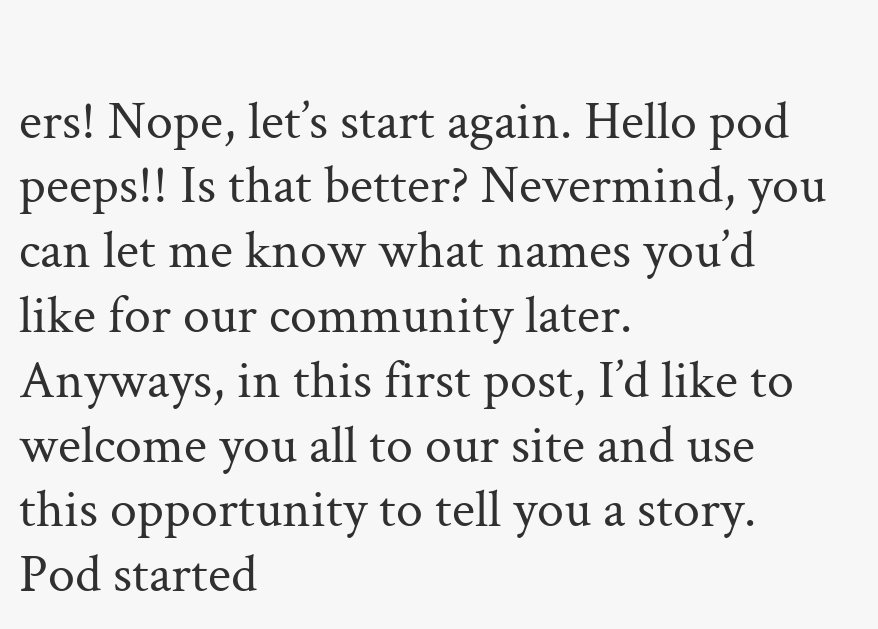ers! Nope, let’s start again. Hello pod peeps!! Is that better? Nevermind, you can let me know what names you’d like for our community later. Anyways, in this first post, I’d like to welcome you all to our site and use this opportunity to tell you a story. Pod started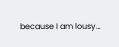because I am lousy…